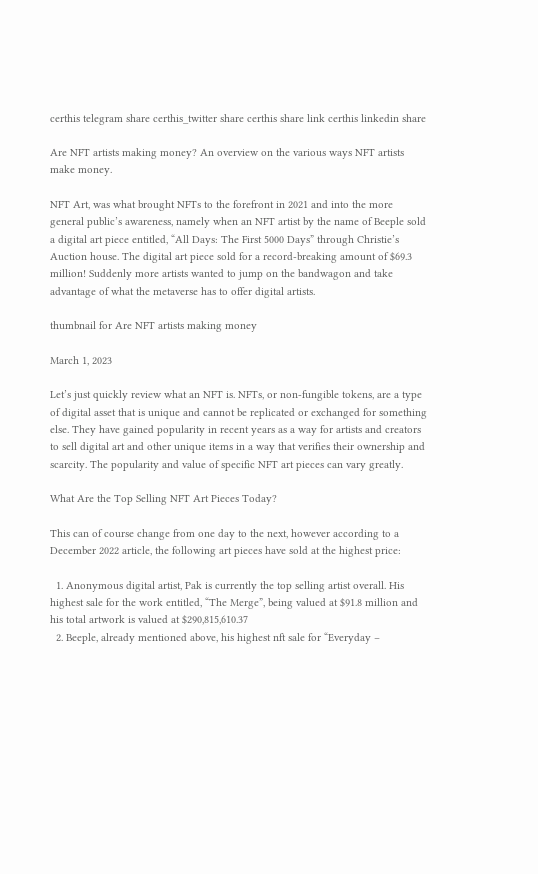certhis telegram share certhis_twitter share certhis share link certhis linkedin share

Are NFT artists making money? An overview on the various ways NFT artists make money.

NFT Art, was what brought NFTs to the forefront in 2021 and into the more general public’s awareness, namely when an NFT artist by the name of Beeple sold a digital art piece entitled, “All Days: The First 5000 Days” through Christie’s Auction house. The digital art piece sold for a record-breaking amount of $69.3 million! Suddenly more artists wanted to jump on the bandwagon and take advantage of what the metaverse has to offer digital artists.

thumbnail for Are NFT artists making money

March 1, 2023

Let’s just quickly review what an NFT is. NFTs, or non-fungible tokens, are a type of digital asset that is unique and cannot be replicated or exchanged for something else. They have gained popularity in recent years as a way for artists and creators to sell digital art and other unique items in a way that verifies their ownership and scarcity. The popularity and value of specific NFT art pieces can vary greatly.

What Are the Top Selling NFT Art Pieces Today?

This can of course change from one day to the next, however according to a December 2022 article, the following art pieces have sold at the highest price:

  1. Anonymous digital artist, Pak is currently the top selling artist overall. His highest sale for the work entitled, “The Merge”, being valued at $91.8 million and his total artwork is valued at $290,815,610.37
  2. Beeple, already mentioned above, his highest nft sale for “Everyday –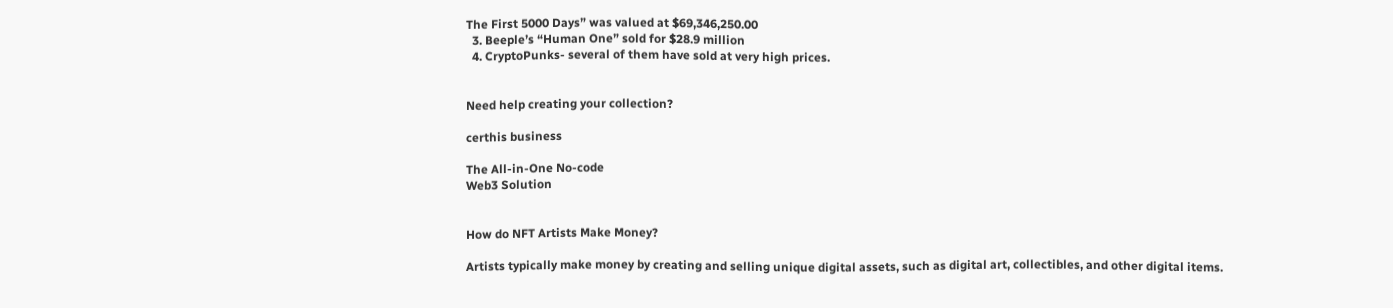The First 5000 Days” was valued at $69,346,250.00
  3. Beeple’s “Human One” sold for $28.9 million
  4. CryptoPunks- several of them have sold at very high prices.


Need help creating your collection?

certhis business

The All-in-One No-code
Web3 Solution


How do NFT Artists Make Money?

Artists typically make money by creating and selling unique digital assets, such as digital art, collectibles, and other digital items.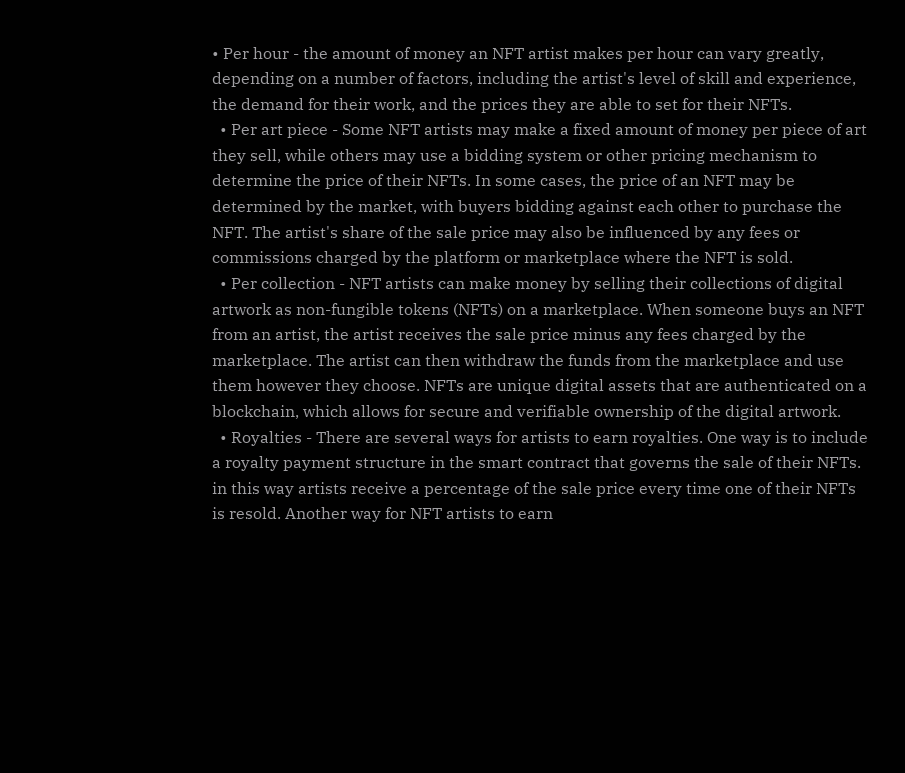• Per hour - the amount of money an NFT artist makes per hour can vary greatly, depending on a number of factors, including the artist's level of skill and experience, the demand for their work, and the prices they are able to set for their NFTs.
  • Per art piece - Some NFT artists may make a fixed amount of money per piece of art they sell, while others may use a bidding system or other pricing mechanism to determine the price of their NFTs. In some cases, the price of an NFT may be determined by the market, with buyers bidding against each other to purchase the NFT. The artist's share of the sale price may also be influenced by any fees or commissions charged by the platform or marketplace where the NFT is sold.
  • Per collection - NFT artists can make money by selling their collections of digital artwork as non-fungible tokens (NFTs) on a marketplace. When someone buys an NFT from an artist, the artist receives the sale price minus any fees charged by the marketplace. The artist can then withdraw the funds from the marketplace and use them however they choose. NFTs are unique digital assets that are authenticated on a blockchain, which allows for secure and verifiable ownership of the digital artwork.
  • Royalties - There are several ways for artists to earn royalties. One way is to include a royalty payment structure in the smart contract that governs the sale of their NFTs. in this way artists receive a percentage of the sale price every time one of their NFTs is resold. Another way for NFT artists to earn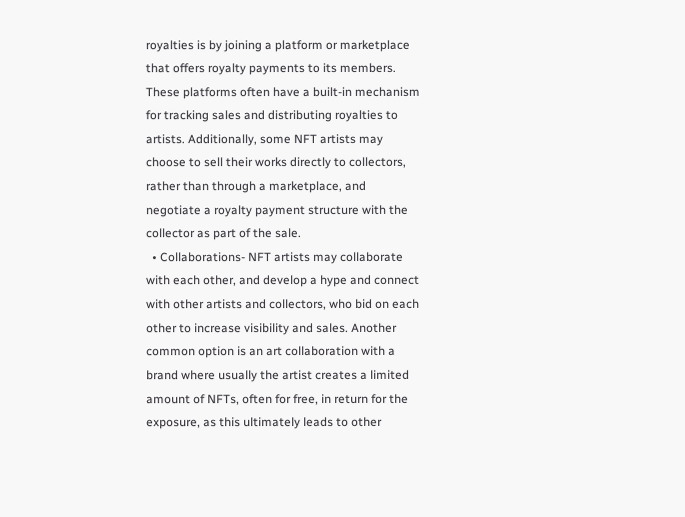royalties is by joining a platform or marketplace that offers royalty payments to its members. These platforms often have a built-in mechanism for tracking sales and distributing royalties to artists. Additionally, some NFT artists may choose to sell their works directly to collectors, rather than through a marketplace, and negotiate a royalty payment structure with the collector as part of the sale.
  • Collaborations- NFT artists may collaborate with each other, and develop a hype and connect with other artists and collectors, who bid on each other to increase visibility and sales. Another common option is an art collaboration with a brand where usually the artist creates a limited amount of NFTs, often for free, in return for the exposure, as this ultimately leads to other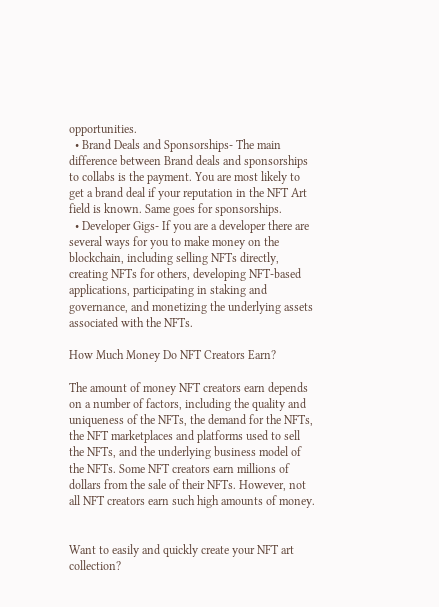opportunities.
  • Brand Deals and Sponsorships- The main difference between Brand deals and sponsorships to collabs is the payment. You are most likely to get a brand deal if your reputation in the NFT Art field is known. Same goes for sponsorships.
  • Developer Gigs- If you are a developer there are several ways for you to make money on the blockchain, including selling NFTs directly, creating NFTs for others, developing NFT-based applications, participating in staking and governance, and monetizing the underlying assets associated with the NFTs.

How Much Money Do NFT Creators Earn?

The amount of money NFT creators earn depends on a number of factors, including the quality and uniqueness of the NFTs, the demand for the NFTs, the NFT marketplaces and platforms used to sell the NFTs, and the underlying business model of the NFTs. Some NFT creators earn millions of dollars from the sale of their NFTs. However, not all NFT creators earn such high amounts of money.


Want to easily and quickly create your NFT art collection?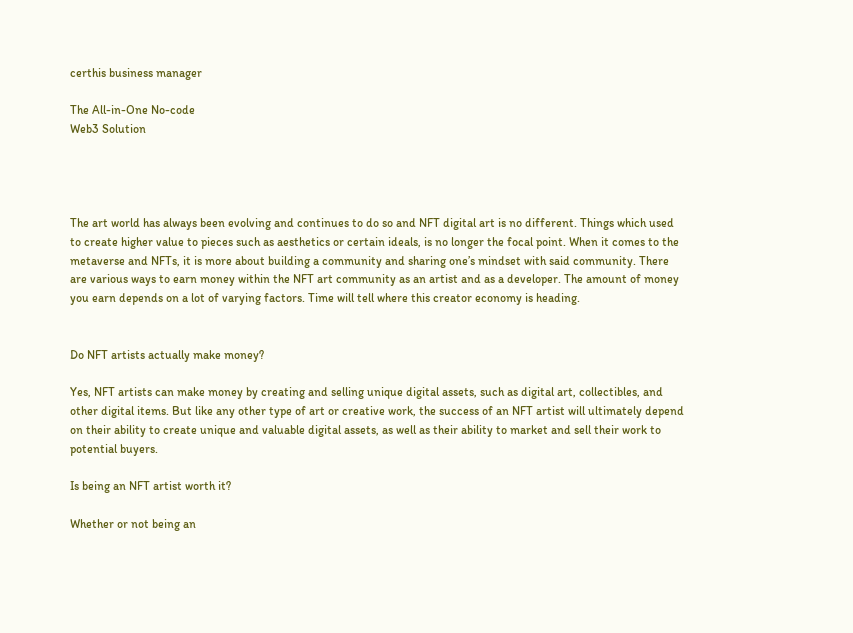certhis business manager

The All-in-One No-code
Web3 Solution




The art world has always been evolving and continues to do so and NFT digital art is no different. Things which used to create higher value to pieces such as aesthetics or certain ideals, is no longer the focal point. When it comes to the metaverse and NFTs, it is more about building a community and sharing one’s mindset with said community. There are various ways to earn money within the NFT art community as an artist and as a developer. The amount of money you earn depends on a lot of varying factors. Time will tell where this creator economy is heading.


Do NFT artists actually make money?

Yes, NFT artists can make money by creating and selling unique digital assets, such as digital art, collectibles, and other digital items. But like any other type of art or creative work, the success of an NFT artist will ultimately depend on their ability to create unique and valuable digital assets, as well as their ability to market and sell their work to potential buyers.

Is being an NFT artist worth it?

Whether or not being an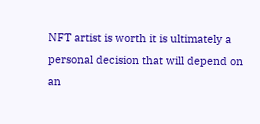NFT artist is worth it is ultimately a personal decision that will depend on an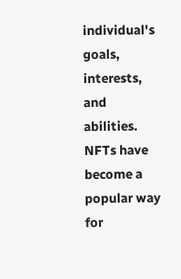individual's goals, interests, and abilities. NFTs have become a popular way for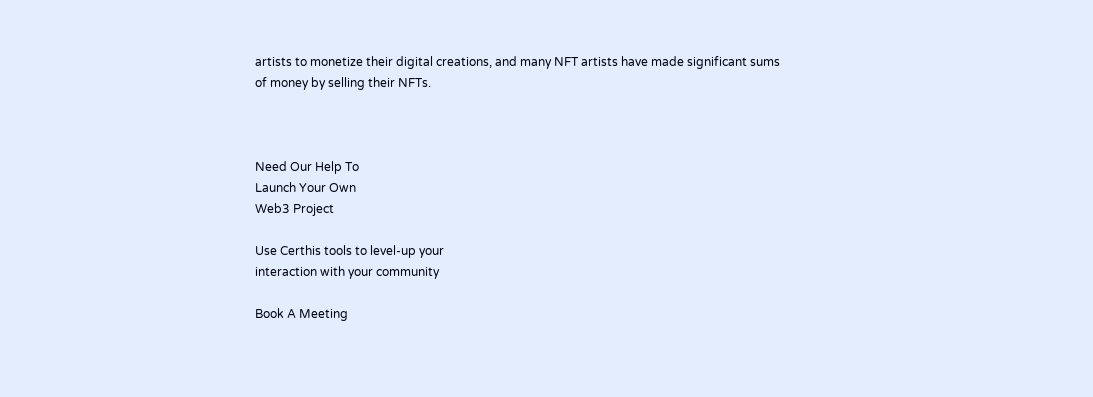artists to monetize their digital creations, and many NFT artists have made significant sums of money by selling their NFTs.



Need Our Help To
Launch Your Own
Web3 Project

Use Certhis tools to level-up your
interaction with your community

Book A Meeting